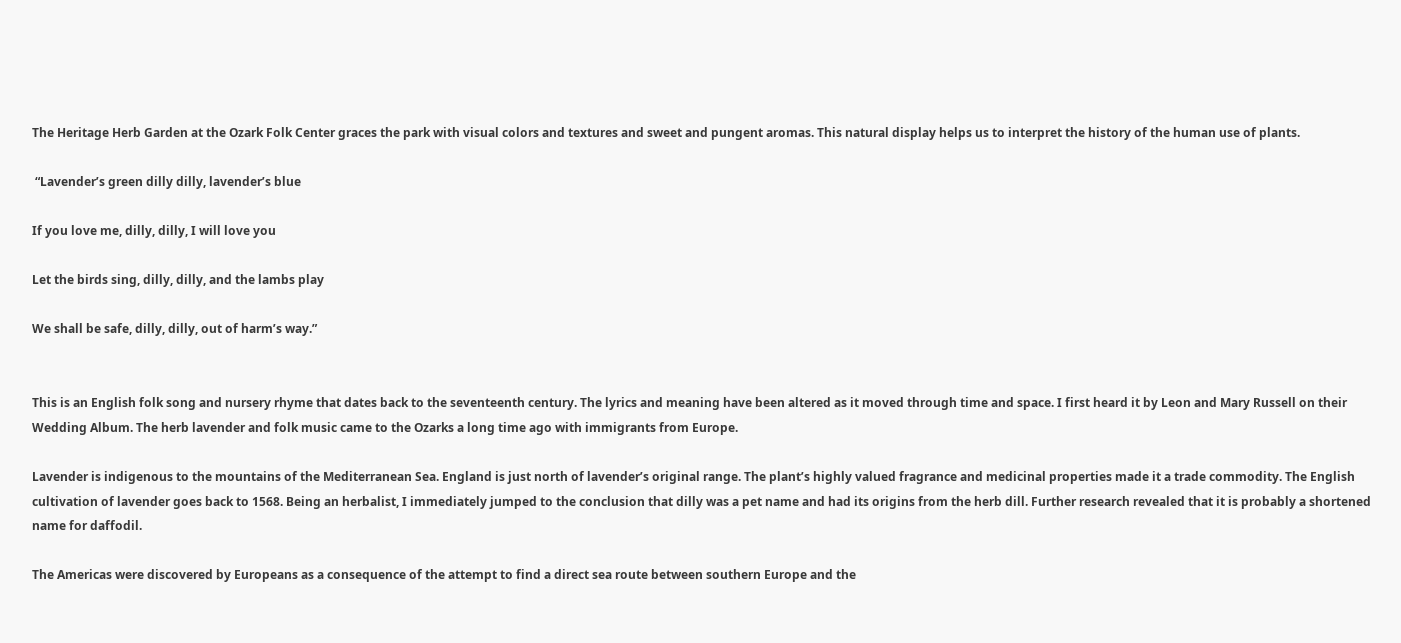The Heritage Herb Garden at the Ozark Folk Center graces the park with visual colors and textures and sweet and pungent aromas. This natural display helps us to interpret the history of the human use of plants.

 “Lavender’s green dilly dilly, lavender’s blue

If you love me, dilly, dilly, I will love you

Let the birds sing, dilly, dilly, and the lambs play

We shall be safe, dilly, dilly, out of harm’s way.”


This is an English folk song and nursery rhyme that dates back to the seventeenth century. The lyrics and meaning have been altered as it moved through time and space. I first heard it by Leon and Mary Russell on their Wedding Album. The herb lavender and folk music came to the Ozarks a long time ago with immigrants from Europe.

Lavender is indigenous to the mountains of the Mediterranean Sea. England is just north of lavender’s original range. The plant’s highly valued fragrance and medicinal properties made it a trade commodity. The English cultivation of lavender goes back to 1568. Being an herbalist, I immediately jumped to the conclusion that dilly was a pet name and had its origins from the herb dill. Further research revealed that it is probably a shortened name for daffodil.

The Americas were discovered by Europeans as a consequence of the attempt to find a direct sea route between southern Europe and the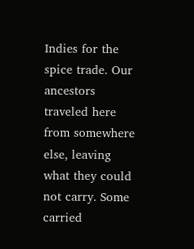Indies for the spice trade. Our ancestors traveled here from somewhere else, leaving what they could not carry. Some carried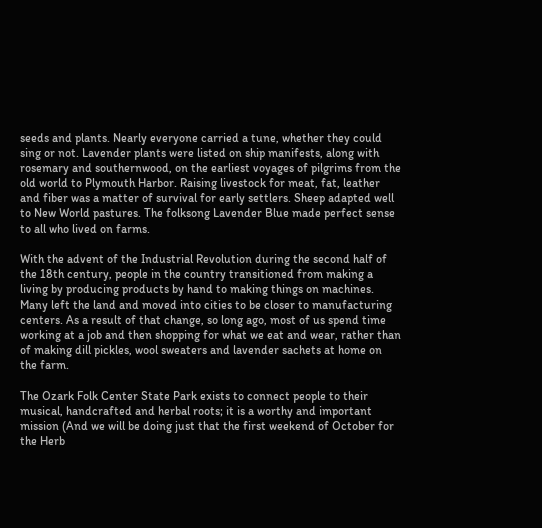seeds and plants. Nearly everyone carried a tune, whether they could sing or not. Lavender plants were listed on ship manifests, along with rosemary and southernwood, on the earliest voyages of pilgrims from the old world to Plymouth Harbor. Raising livestock for meat, fat, leather and fiber was a matter of survival for early settlers. Sheep adapted well to New World pastures. The folksong Lavender Blue made perfect sense to all who lived on farms.

With the advent of the Industrial Revolution during the second half of the 18th century, people in the country transitioned from making a living by producing products by hand to making things on machines. Many left the land and moved into cities to be closer to manufacturing centers. As a result of that change, so long ago, most of us spend time working at a job and then shopping for what we eat and wear, rather than of making dill pickles, wool sweaters and lavender sachets at home on the farm.

The Ozark Folk Center State Park exists to connect people to their musical, handcrafted and herbal roots; it is a worthy and important mission (And we will be doing just that the first weekend of October for the Herb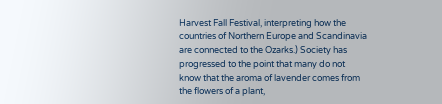Harvest Fall Festival, interpreting how the countries of Northern Europe and Scandinavia are connected to the Ozarks.) Society has progressed to the point that many do not know that the aroma of lavender comes from the flowers of a plant,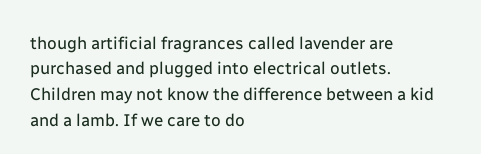though artificial fragrances called lavender are purchased and plugged into electrical outlets. Children may not know the difference between a kid and a lamb. If we care to do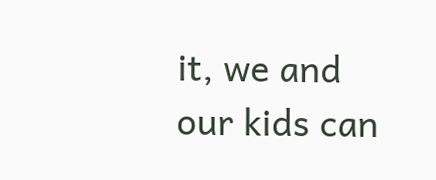it, we and our kids can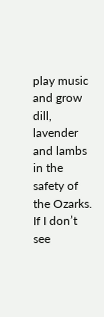play music and grow dill, lavender and lambs in the safety of the Ozarks. If I don’t see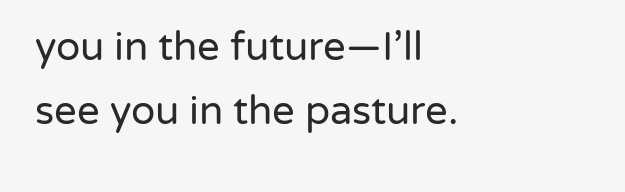you in the future—I’ll see you in the pasture.